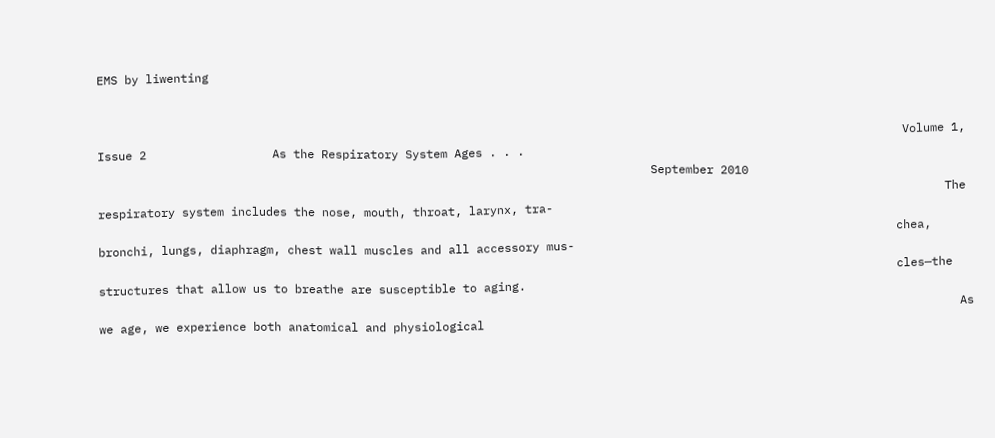EMS by liwenting


                                                                                                                   Volume 1, Issue 2                  As the Respiratory System Ages . . .
                                                                               September 2010
                                                                                                                         The respiratory system includes the nose, mouth, throat, larynx, tra-
                                                                                                                  chea, bronchi, lungs, diaphragm, chest wall muscles and all accessory mus-
                                                                                                                  cles—the structures that allow us to breathe are susceptible to aging.
                                                                                                                           As we age, we experience both anatomical and physiological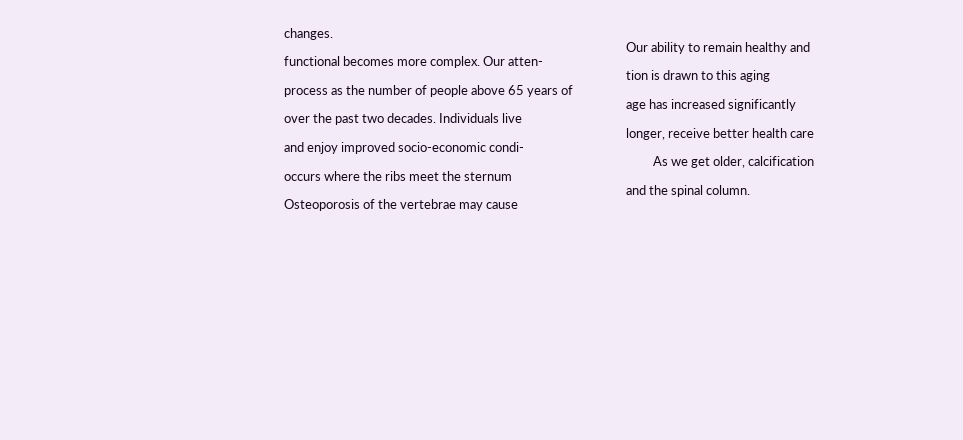changes.
                                                                                                                  Our ability to remain healthy and functional becomes more complex. Our atten-
                                                                                                                  tion is drawn to this aging process as the number of people above 65 years of
                                                                                                                  age has increased significantly over the past two decades. Individuals live
                                                                                                                  longer, receive better health care and enjoy improved socio-economic condi-
                                                                                                                           As we get older, calcification occurs where the ribs meet the sternum
                                                                                                                  and the spinal column. Osteoporosis of the vertebrae may cause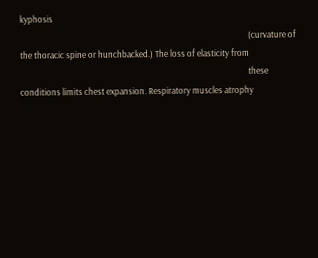kyphosis
                                                                                                                  (curvature of the thoracic spine or hunchbacked.) The loss of elasticity from
                                                                                                                  these conditions limits chest expansion. Respiratory muscles atrophy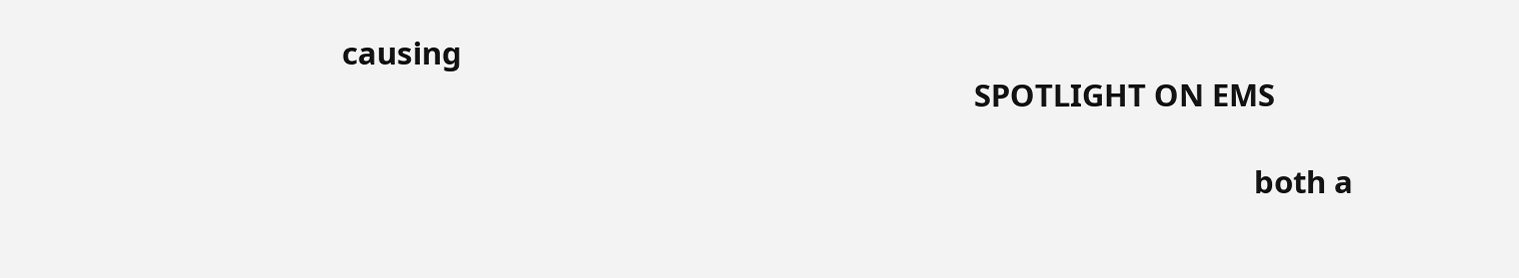causing
                                                                               SPOTLIGHT ON EMS

                                                                                                                  both a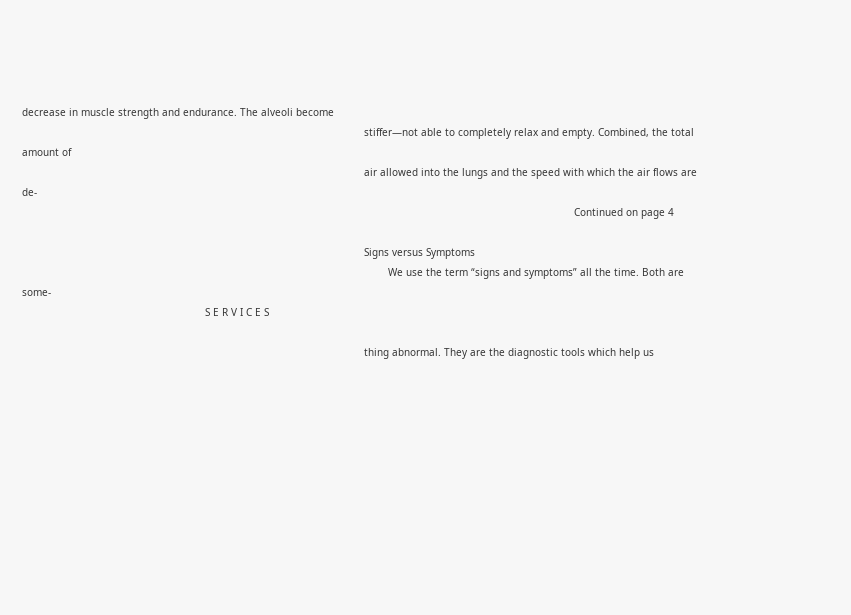decrease in muscle strength and endurance. The alveoli become
                                                                                                                  stiffer—not able to completely relax and empty. Combined, the total amount of
                                                                                                                  air allowed into the lungs and the speed with which the air flows are de-
                                                                                                                                                                                        Continued on page 4

                                                                                                                  Signs versus Symptoms
                                                                                                                          We use the term “signs and symptoms” all the time. Both are some-
                                                             S E R V I C E S

                                                                                                                  thing abnormal. They are the diagnostic tools which help us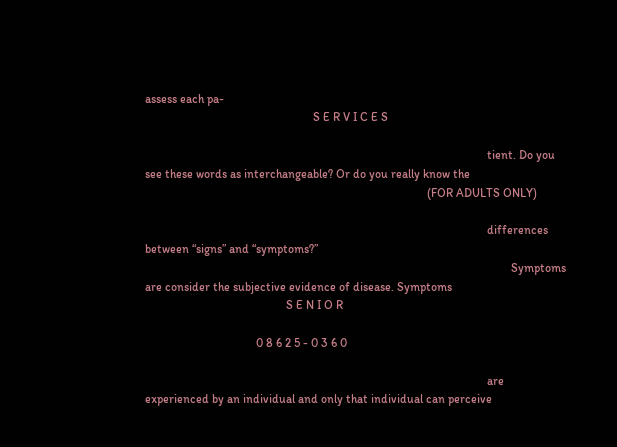assess each pa-
                                                        S E R V I C E S

                                                                                                                  tient. Do you see these words as interchangeable? Or do you really know the
                                                                                              (FOR ADULTS ONLY)

                                                                                                                  differences between “signs” and “symptoms?”
                                                                                                                          Symptoms are consider the subjective evidence of disease. Symptoms
                                               S E N I O R

                                     0 8 6 2 5 - 0 3 6 0

                                                                                                                  are experienced by an individual and only that individual can perceive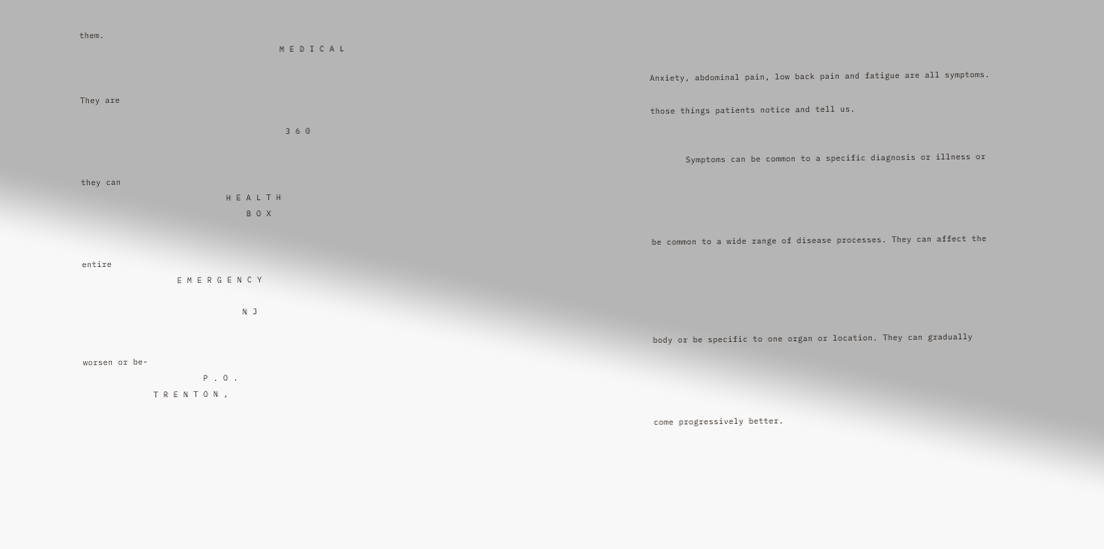them.
                                        M E D I C A L

                                                                                                                  Anxiety, abdominal pain, low back pain and fatigue are all symptoms. They are
                                                                                                                  those things patients notice and tell us.
                                         3 6 0

                                                                                                                         Symptoms can be common to a specific diagnosis or illness or they can
                             H E A L T H
                                 B O X

                                                                                                                  be common to a wide range of disease processes. They can affect the entire
                   E M E R G E N C Y

                                N J

                                                                                                                  body or be specific to one organ or location. They can gradually worsen or be-
                        P . O .
              T R E N T O N ,

                                                                                                                  come progressively better.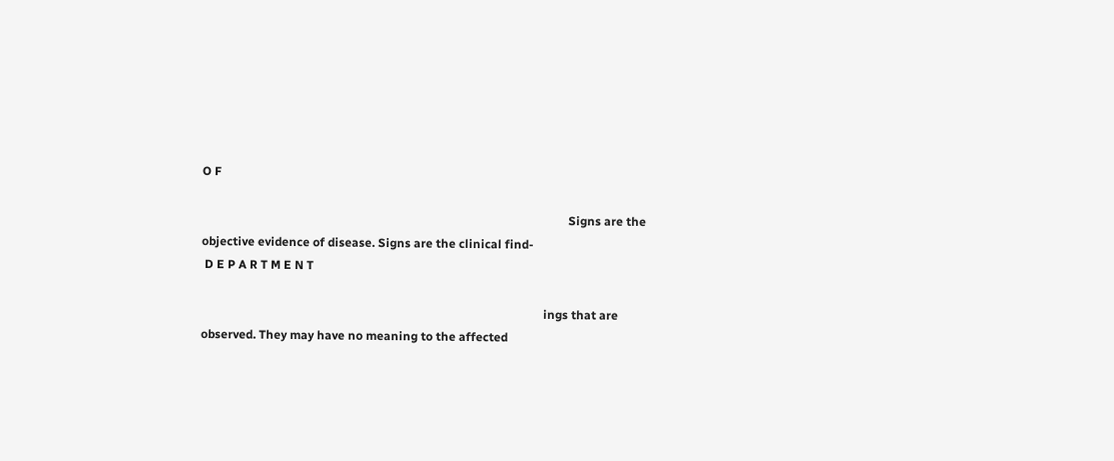O F

                                                                                                                          Signs are the objective evidence of disease. Signs are the clinical find-
 D E P A R T M E N T

                                                                                                                  ings that are observed. They may have no meaning to the affected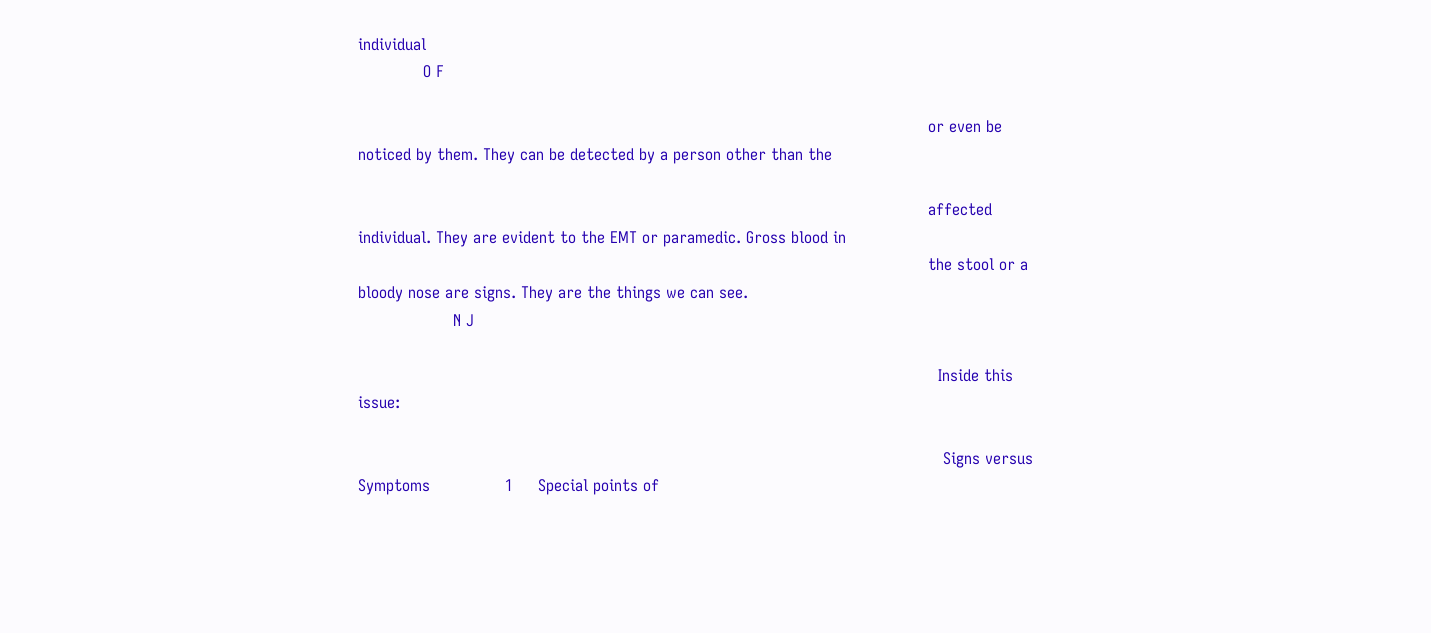individual
             O F

                                                                                                                  or even be noticed by them. They can be detected by a person other than the

                                                                                                                  affected individual. They are evident to the EMT or paramedic. Gross blood in
                                                                                                                  the stool or a bloody nose are signs. They are the things we can see.
                   N J

                                                                                                                    Inside this issue:

                                                                                                                     Signs versus Symptoms               1     Special points of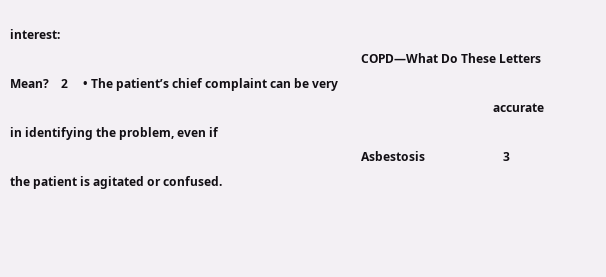interest:
                                                                                                                     COPD—What Do These Letters Mean?    2     • The patient’s chief complaint can be very
                                                                                                                                                                 accurate in identifying the problem, even if
                                                                                                                     Asbestosis                          3       the patient is agitated or confused.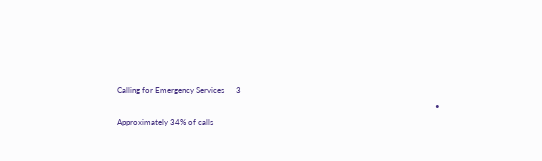Calling for Emergency Services      3
                                                                                                                                                               • Approximately 34% of calls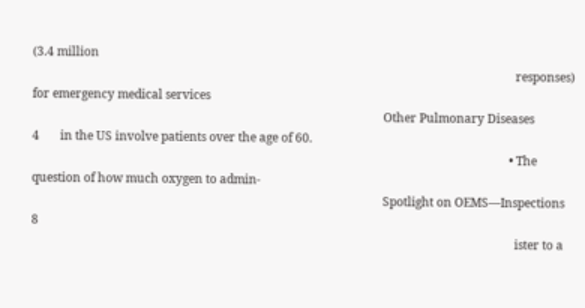(3.4 million
                                                                                                                                                                 responses) for emergency medical services
                                                                                                                     Other Pulmonary Diseases            4       in the US involve patients over the age of 60.
                                                                                                                                                               • The question of how much oxygen to admin-
                                                                                                                     Spotlight on OEMS—Inspections       8
                                                                                                                                                                 ister to a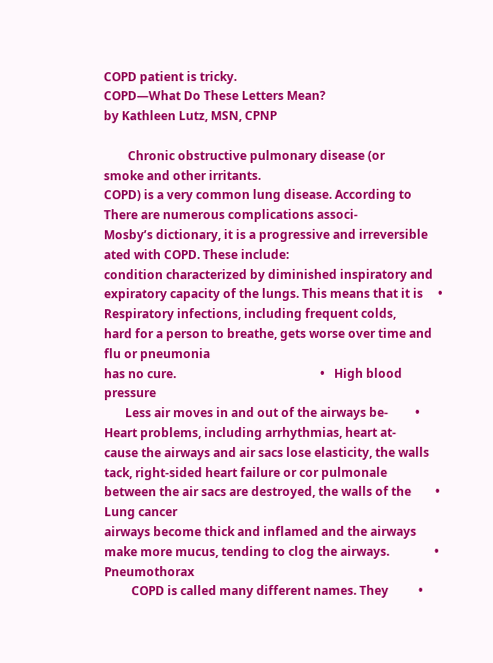COPD patient is tricky.
COPD—What Do These Letters Mean?
by Kathleen Lutz, MSN, CPNP

        Chronic obstructive pulmonary disease (or           smoke and other irritants.
COPD) is a very common lung disease. According to                    There are numerous complications associ-
Mosby’s dictionary, it is a progressive and irreversible    ated with COPD. These include:
condition characterized by diminished inspiratory and
expiratory capacity of the lungs. This means that it is     • Respiratory infections, including frequent colds,
hard for a person to breathe, gets worse over time and          flu or pneumonia
has no cure.                                                •   High blood pressure
       Less air moves in and out of the airways be-         •   Heart problems, including arrhythmias, heart at-
cause the airways and air sacs lose elasticity, the walls       tack, right-sided heart failure or cor pulmonale
between the air sacs are destroyed, the walls of the        •   Lung cancer
airways become thick and inflamed and the airways
make more mucus, tending to clog the airways.               •   Pneumothorax
         COPD is called many different names. They          •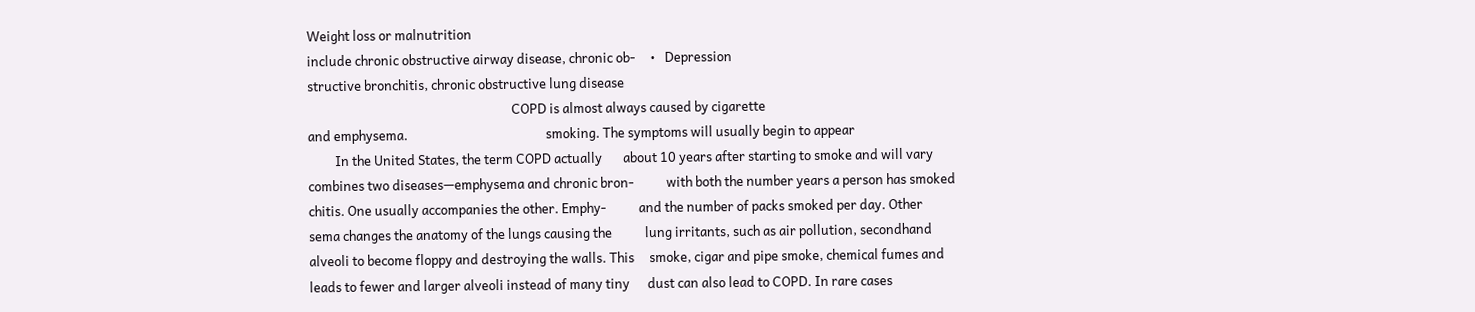Weight loss or malnutrition
include chronic obstructive airway disease, chronic ob-     •   Depression
structive bronchitis, chronic obstructive lung disease
                                                                    COPD is almost always caused by cigarette
and emphysema.                                              smoking. The symptoms will usually begin to appear
         In the United States, the term COPD actually       about 10 years after starting to smoke and will vary
combines two diseases—emphysema and chronic bron-           with both the number years a person has smoked
chitis. One usually accompanies the other. Emphy-           and the number of packs smoked per day. Other
sema changes the anatomy of the lungs causing the           lung irritants, such as air pollution, secondhand
alveoli to become floppy and destroying the walls. This     smoke, cigar and pipe smoke, chemical fumes and
leads to fewer and larger alveoli instead of many tiny      dust can also lead to COPD. In rare cases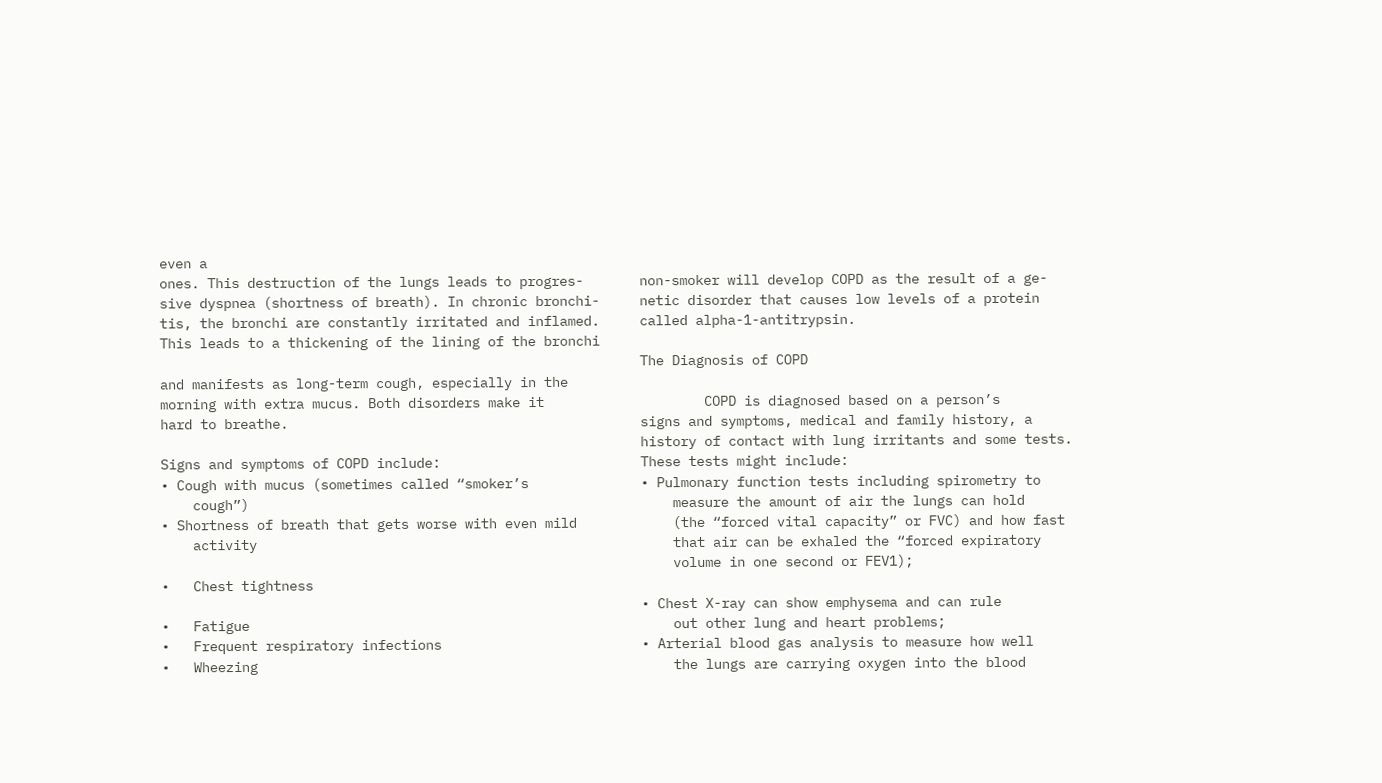even a
ones. This destruction of the lungs leads to progres-       non-smoker will develop COPD as the result of a ge-
sive dyspnea (shortness of breath). In chronic bronchi-     netic disorder that causes low levels of a protein
tis, the bronchi are constantly irritated and inflamed.     called alpha-1-antitrypsin.
This leads to a thickening of the lining of the bronchi
                                                            The Diagnosis of COPD
and manifests as long-term cough, especially in the
morning with extra mucus. Both disorders make it                    COPD is diagnosed based on a person’s
hard to breathe.                                            signs and symptoms, medical and family history, a
                                                            history of contact with lung irritants and some tests.
Signs and symptoms of COPD include:                         These tests might include:
• Cough with mucus (sometimes called “smoker’s              • Pulmonary function tests including spirometry to
    cough”)                                                     measure the amount of air the lungs can hold
• Shortness of breath that gets worse with even mild            (the “forced vital capacity” or FVC) and how fast
    activity                                                    that air can be exhaled the “forced expiratory
                                                                volume in one second or FEV1);
•   Chest tightness
                                                            • Chest X-ray can show emphysema and can rule
•   Fatigue                                                     out other lung and heart problems;
•   Frequent respiratory infections                         • Arterial blood gas analysis to measure how well
•   Wheezing                                                    the lungs are carrying oxygen into the blood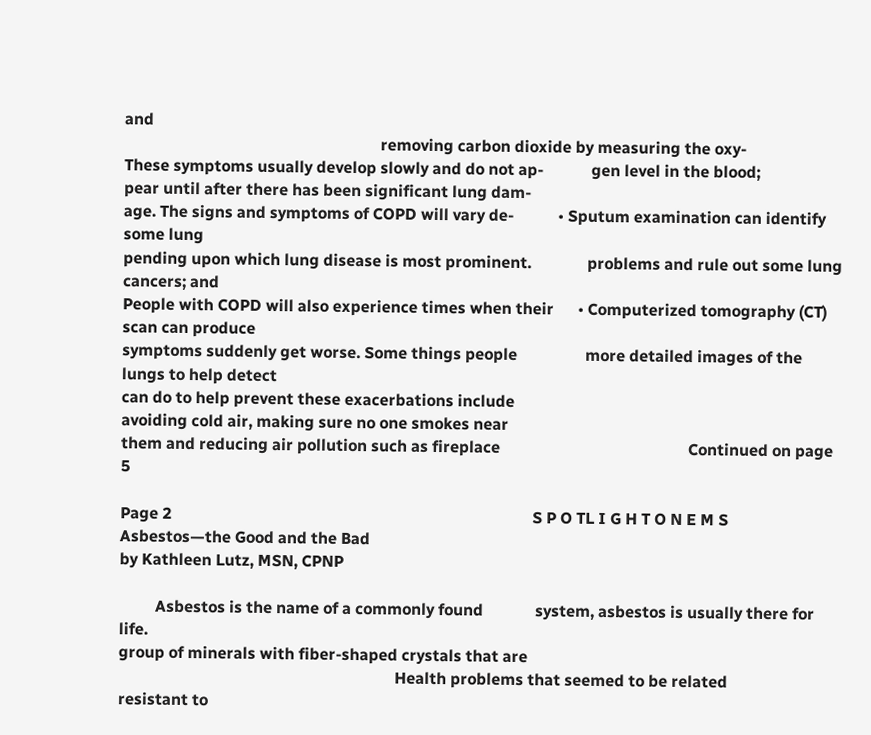and
                                                                removing carbon dioxide by measuring the oxy-
These symptoms usually develop slowly and do not ap-            gen level in the blood;
pear until after there has been significant lung dam-
age. The signs and symptoms of COPD will vary de-           • Sputum examination can identify some lung
pending upon which lung disease is most prominent.              problems and rule out some lung cancers; and
People with COPD will also experience times when their      • Computerized tomography (CT) scan can produce
symptoms suddenly get worse. Some things people                 more detailed images of the lungs to help detect
can do to help prevent these exacerbations include
avoiding cold air, making sure no one smokes near
them and reducing air pollution such as fireplace                                               Continued on page 5

Page 2                                                                                          S P O TL I G H T O N E M S
Asbestos—the Good and the Bad
by Kathleen Lutz, MSN, CPNP

         Asbestos is the name of a commonly found             system, asbestos is usually there for life.
group of minerals with fiber-shaped crystals that are
                                                                     Health problems that seemed to be related
resistant to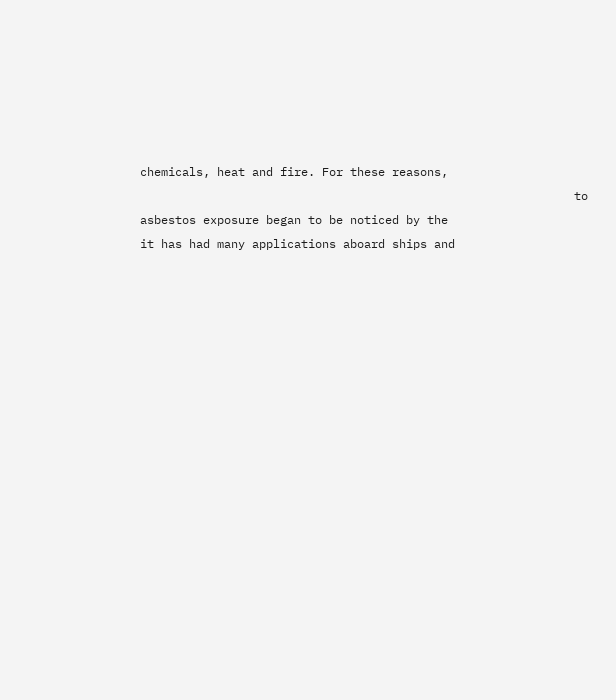chemicals, heat and fire. For these reasons,
                                                              to asbestos exposure began to be noticed by the
it has had many applications aboard ships and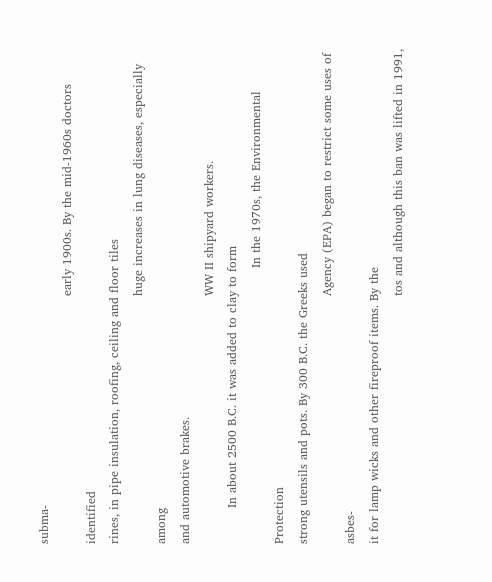subma-
                                                              early 1900s. By the mid-1960s doctors identified
rines, in pipe insulation, roofing, ceiling and floor tiles
                                                              huge increases in lung diseases, especially among
and automotive brakes.
                                                              WW II shipyard workers.
         In about 2500 B.C. it was added to clay to form
                                                                     In the 1970s, the Environmental Protection
strong utensils and pots. By 300 B.C. the Greeks used
                                                              Agency (EPA) began to restrict some uses of asbes-
it for lamp wicks and other fireproof items. By the
                                                              tos and although this ban was lifted in 1991,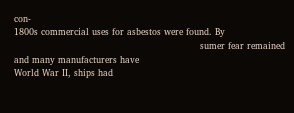con-
1800s commercial uses for asbestos were found. By
                                                              sumer fear remained and many manufacturers have
World War II, ships had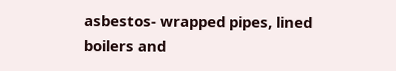asbestos- wrapped pipes, lined
boilers and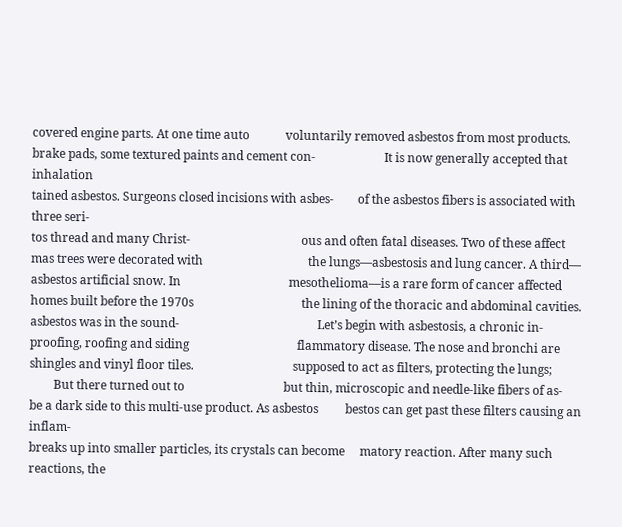covered engine parts. At one time auto            voluntarily removed asbestos from most products.
brake pads, some textured paints and cement con-                       It is now generally accepted that inhalation
tained asbestos. Surgeons closed incisions with asbes-        of the asbestos fibers is associated with three seri-
tos thread and many Christ-                                     ous and often fatal diseases. Two of these affect
mas trees were decorated with                                   the lungs—asbestosis and lung cancer. A third—
asbestos artificial snow. In                                    mesothelioma—is a rare form of cancer affected
homes built before the 1970s                                    the lining of the thoracic and abdominal cavities.
asbestos was in the sound-                                              Let’s begin with asbestosis, a chronic in-
proofing, roofing and siding                                    flammatory disease. The nose and bronchi are
shingles and vinyl floor tiles.                                 supposed to act as filters, protecting the lungs;
        But there turned out to                                 but thin, microscopic and needle-like fibers of as-
be a dark side to this multi-use product. As asbestos         bestos can get past these filters causing an inflam-
breaks up into smaller particles, its crystals can become     matory reaction. After many such reactions, the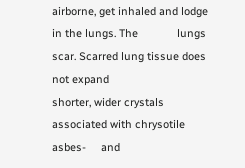airborne, get inhaled and lodge in the lungs. The             lungs scar. Scarred lung tissue does not expand
shorter, wider crystals associated with chrysotile asbes-     and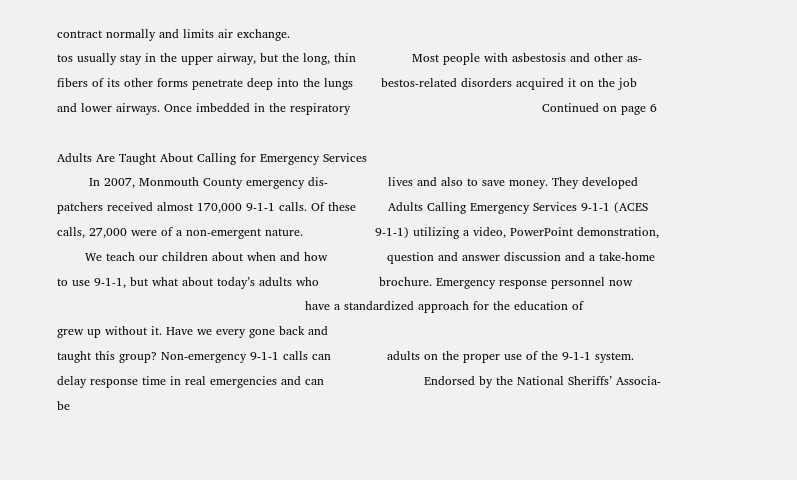contract normally and limits air exchange.
tos usually stay in the upper airway, but the long, thin              Most people with asbestosis and other as-
fibers of its other forms penetrate deep into the lungs       bestos-related disorders acquired it on the job
and lower airways. Once imbedded in the respiratory                                                Continued on page 6

Adults Are Taught About Calling for Emergency Services
        In 2007, Monmouth County emergency dis-               lives and also to save money. They developed
patchers received almost 170,000 9-1-1 calls. Of these        Adults Calling Emergency Services 9-1-1 (ACES
calls, 27,000 were of a non-emergent nature.                  9-1-1) utilizing a video, PowerPoint demonstration,
       We teach our children about when and how               question and answer discussion and a take-home
to use 9-1-1, but what about today’s adults who               brochure. Emergency response personnel now
                                                              have a standardized approach for the education of
grew up without it. Have we every gone back and
taught this group? Non-emergency 9-1-1 calls can              adults on the proper use of the 9-1-1 system.
delay response time in real emergencies and can                         Endorsed by the National Sheriffs’ Associa-
be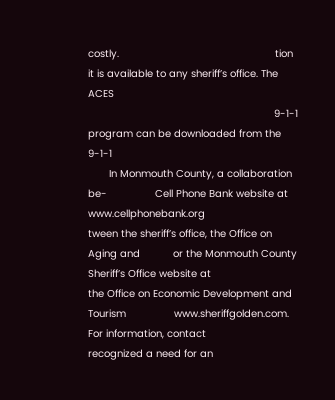costly.                                                    tion it is available to any sheriff’s office. The ACES
                                                              9-1-1 program can be downloaded from the 9-1-1
       In Monmouth County, a collaboration be-                Cell Phone Bank website at www.cellphonebank.org
tween the sheriff’s office, the Office on Aging and           or the Monmouth County Sheriff’s Office website at
the Office on Economic Development and Tourism                www.sheriffgolden.com. For information, contact
recognized a need for an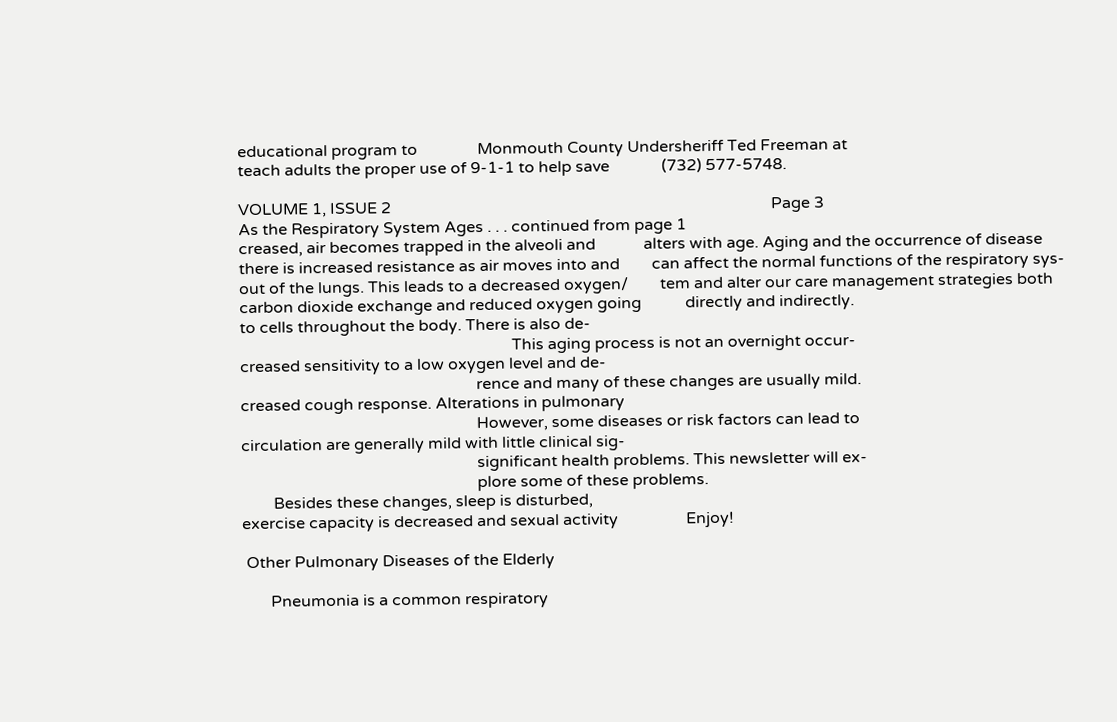educational program to               Monmouth County Undersheriff Ted Freeman at
teach adults the proper use of 9-1-1 to help save             (732) 577-5748.

VOLUME 1, ISSUE 2                                                                                               Page 3
As the Respiratory System Ages . . . continued from page 1
creased, air becomes trapped in the alveoli and            alters with age. Aging and the occurrence of disease
there is increased resistance as air moves into and        can affect the normal functions of the respiratory sys-
out of the lungs. This leads to a decreased oxygen/        tem and alter our care management strategies both
carbon dioxide exchange and reduced oxygen going           directly and indirectly.
to cells throughout the body. There is also de-
                                                                    This aging process is not an overnight occur-
creased sensitivity to a low oxygen level and de-
                                                           rence and many of these changes are usually mild.
creased cough response. Alterations in pulmonary
                                                           However, some diseases or risk factors can lead to
circulation are generally mild with little clinical sig-
                                                           significant health problems. This newsletter will ex-
                                                           plore some of these problems.
        Besides these changes, sleep is disturbed,
exercise capacity is decreased and sexual activity                 Enjoy!

 Other Pulmonary Diseases of the Elderly

       Pneumonia is a common respiratory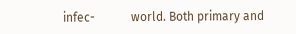infec-            world. Both primary and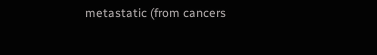metastatic (from cancers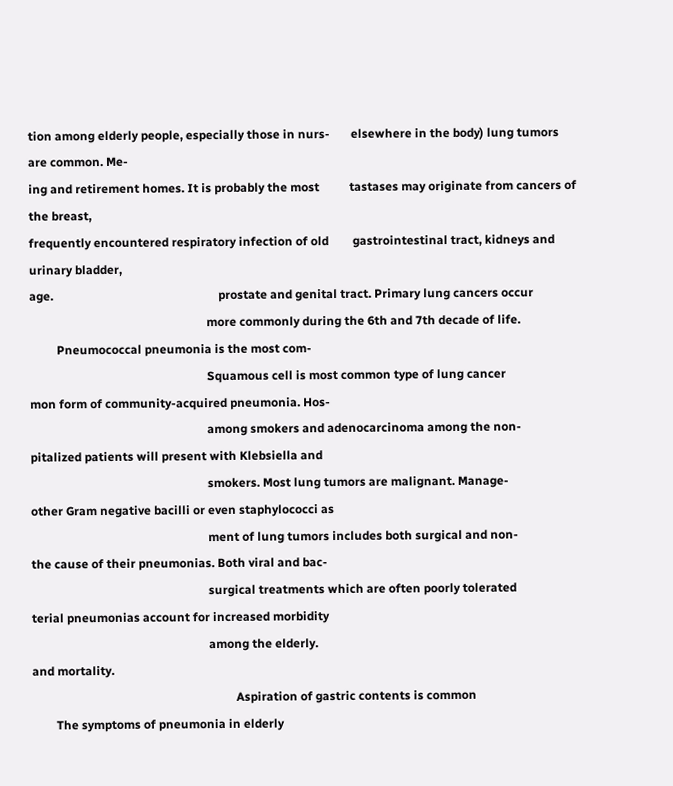tion among elderly people, especially those in nurs-       elsewhere in the body) lung tumors are common. Me-
ing and retirement homes. It is probably the most          tastases may originate from cancers of the breast,
frequently encountered respiratory infection of old        gastrointestinal tract, kidneys and urinary bladder,
age.                                                       prostate and genital tract. Primary lung cancers occur
                                                           more commonly during the 6th and 7th decade of life.
         Pneumococcal pneumonia is the most com-
                                                           Squamous cell is most common type of lung cancer
mon form of community-acquired pneumonia. Hos-
                                                           among smokers and adenocarcinoma among the non-
pitalized patients will present with Klebsiella and
                                                           smokers. Most lung tumors are malignant. Manage-
other Gram negative bacilli or even staphylococci as
                                                           ment of lung tumors includes both surgical and non-
the cause of their pneumonias. Both viral and bac-
                                                           surgical treatments which are often poorly tolerated
terial pneumonias account for increased morbidity
                                                           among the elderly.
and mortality.
                                                                    Aspiration of gastric contents is common
        The symptoms of pneumonia in elderly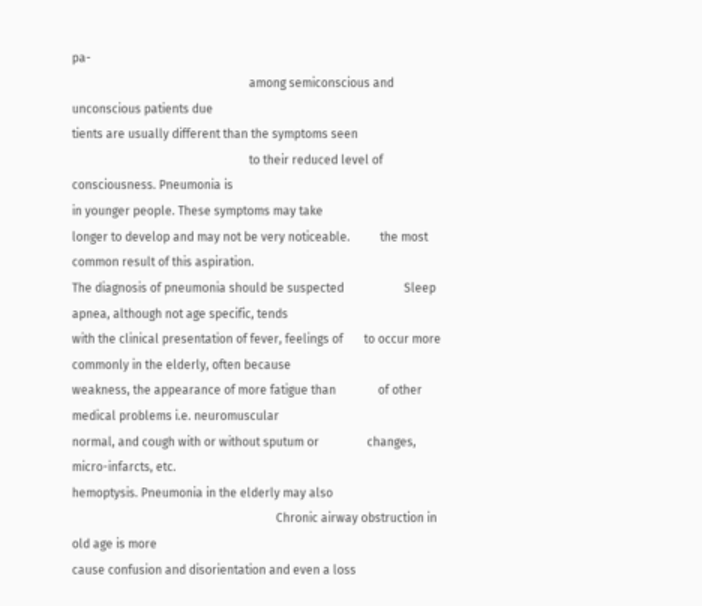pa-
                                                           among semiconscious and unconscious patients due
tients are usually different than the symptoms seen
                                                           to their reduced level of consciousness. Pneumonia is
in younger people. These symptoms may take
longer to develop and may not be very noticeable.          the most common result of this aspiration.
The diagnosis of pneumonia should be suspected                    Sleep apnea, although not age specific, tends
with the clinical presentation of fever, feelings of       to occur more commonly in the elderly, often because
weakness, the appearance of more fatigue than              of other medical problems i.e. neuromuscular
normal, and cough with or without sputum or                changes, micro-infarcts, etc.
hemoptysis. Pneumonia in the elderly may also
                                                                    Chronic airway obstruction in old age is more
cause confusion and disorientation and even a loss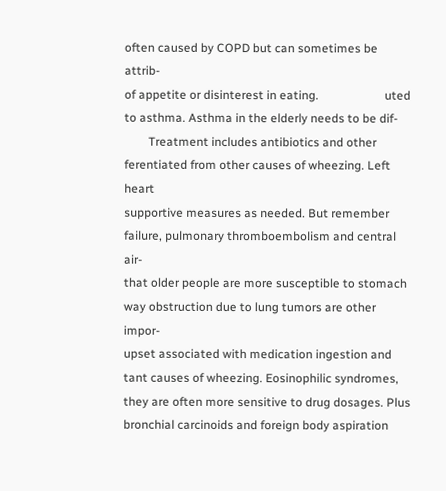often caused by COPD but can sometimes be attrib-
of appetite or disinterest in eating.                      uted to asthma. Asthma in the elderly needs to be dif-
        Treatment includes antibiotics and other           ferentiated from other causes of wheezing. Left heart
supportive measures as needed. But remember                failure, pulmonary thromboembolism and central air-
that older people are more susceptible to stomach          way obstruction due to lung tumors are other impor-
upset associated with medication ingestion and             tant causes of wheezing. Eosinophilic syndromes,
they are often more sensitive to drug dosages. Plus        bronchial carcinoids and foreign body aspiration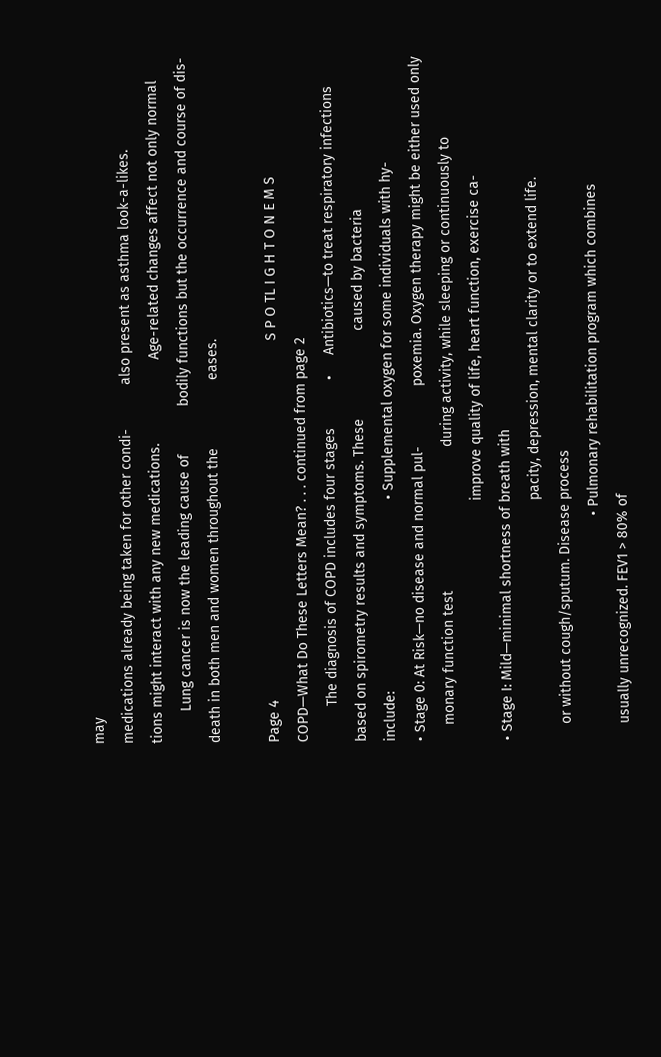may
medications already being taken for other condi-           also present as asthma look-a-likes.
tions might interact with any new medications.                     Age-related changes affect not only normal
        Lung cancer is now the leading cause of            bodily functions but the occurrence and course of dis-
death in both men and women throughout the                 eases.

Page 4                                                                                          S P O TL I G H T O N E M S
COPD—What Do These Letters Mean? . . . continued from page 2
         The diagnosis of COPD includes four stages            •     Antibiotics—to treat respiratory infections
based on spirometry results and symptoms. These                      caused by bacteria
include:                                                • Supplemental oxygen for some individuals with hy-
• Stage 0: At Risk—no disease and normal pul-               poxemia. Oxygen therapy might be either used only
    monary function test                                    during activity, while sleeping or continuously to
                                                            improve quality of life, heart function, exercise ca-
• Stage I: Mild—minimal shortness of breath with
                                                            pacity, depression, mental clarity or to extend life.
    or without cough/sputum. Disease process
                                                        • Pulmonary rehabilitation program which combines
    usually unrecognized. FEV1 > 80% of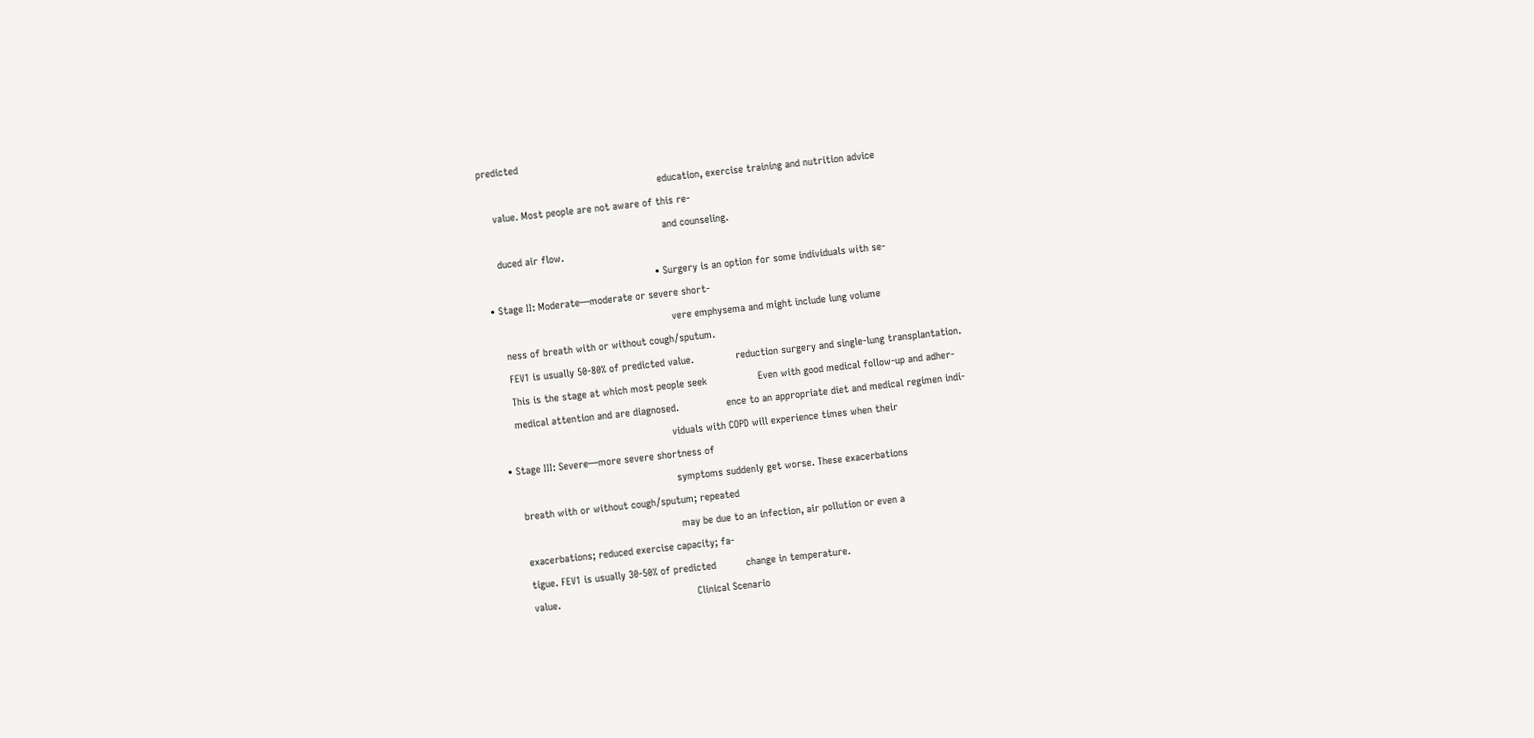predicted
                                                            education, exercise training and nutrition advice
    value. Most people are not aware of this re-
                                                            and counseling.
    duced air flow.
                                                        • Surgery is an option for some individuals with se-
• Stage II: Moderate—moderate or severe short-
                                                            vere emphysema and might include lung volume
    ness of breath with or without cough/sputum.
    FEV1 is usually 50-80% of predicted value.              reduction surgery and single-lung transplantation.
    This is the stage at which most people seek                 Even with good medical follow-up and adher-
    medical attention and are diagnosed.                ence to an appropriate diet and medical regimen indi-
                                                        viduals with COPD will experience times when their
• Stage III: Severe—more severe shortness of
                                                        symptoms suddenly get worse. These exacerbations
    breath with or without cough/sputum; repeated
                                                        may be due to an infection, air pollution or even a
    exacerbations; reduced exercise capacity; fa-
    tigue. FEV1 is usually 30-50% of predicted          change in temperature.
    value.                                              Clinical Scenario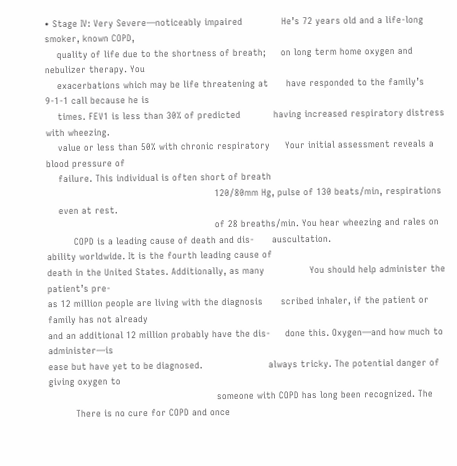• Stage IV: Very Severe—noticeably impaired             He’s 72 years old and a life-long smoker, known COPD,
    quality of life due to the shortness of breath;     on long term home oxygen and nebulizer therapy. You
    exacerbations which may be life threatening at      have responded to the family’s 9-1-1 call because he is
    times. FEV1 is less than 30% of predicted           having increased respiratory distress with wheezing.
    value or less than 50% with chronic respiratory     Your initial assessment reveals a blood pressure of
    failure. This individual is often short of breath
                                                        120/80mm Hg, pulse of 130 beats/min, respirations
    even at rest.
                                                        of 28 breaths/min. You hear wheezing and rales on
         COPD is a leading cause of death and dis-      auscultation.
ability worldwide. It is the fourth leading cause of
death in the United States. Additionally, as many               You should help administer the patient’s pre-
as 12 million people are living with the diagnosis      scribed inhaler, if the patient or family has not already
and an additional 12 million probably have the dis-     done this. Oxygen—and how much to administer—is
ease but have yet to be diagnosed.                      always tricky. The potential danger of giving oxygen to
                                                        someone with COPD has long been recognized. The
         There is no cure for COPD and once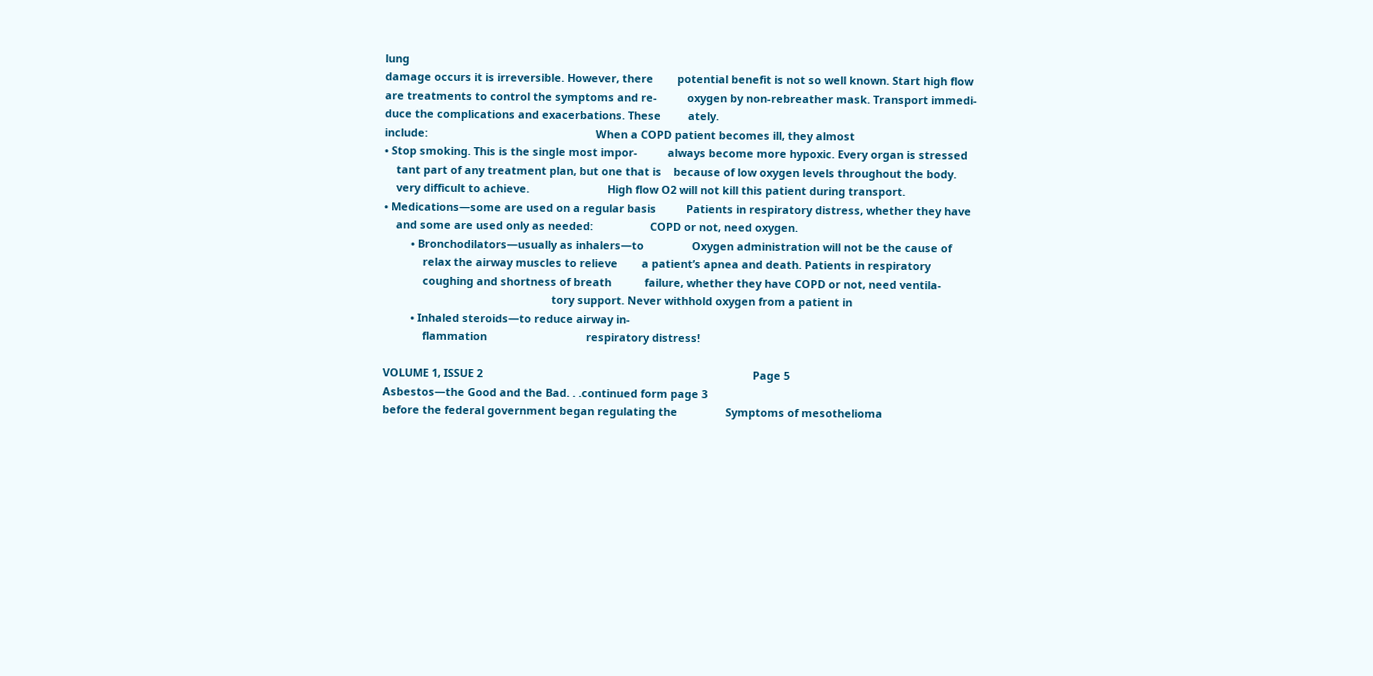lung
damage occurs it is irreversible. However, there        potential benefit is not so well known. Start high flow
are treatments to control the symptoms and re-          oxygen by non-rebreather mask. Transport immedi-
duce the complications and exacerbations. These         ately.
include:                                                        When a COPD patient becomes ill, they almost
• Stop smoking. This is the single most impor-          always become more hypoxic. Every organ is stressed
    tant part of any treatment plan, but one that is    because of low oxygen levels throughout the body.
    very difficult to achieve.                          High flow O2 will not kill this patient during transport.
• Medications—some are used on a regular basis          Patients in respiratory distress, whether they have
    and some are used only as needed:                   COPD or not, need oxygen.
         • Bronchodilators—usually as inhalers—to                Oxygen administration will not be the cause of
             relax the airway muscles to relieve        a patient’s apnea and death. Patients in respiratory
             coughing and shortness of breath           failure, whether they have COPD or not, need ventila-
                                                        tory support. Never withhold oxygen from a patient in
         • Inhaled steroids—to reduce airway in-
             flammation                                 respiratory distress!

VOLUME 1, ISSUE 2                                                                                          Page 5
Asbestos—the Good and the Bad. . .continued form page 3
before the federal government began regulating the                Symptoms of mesothelioma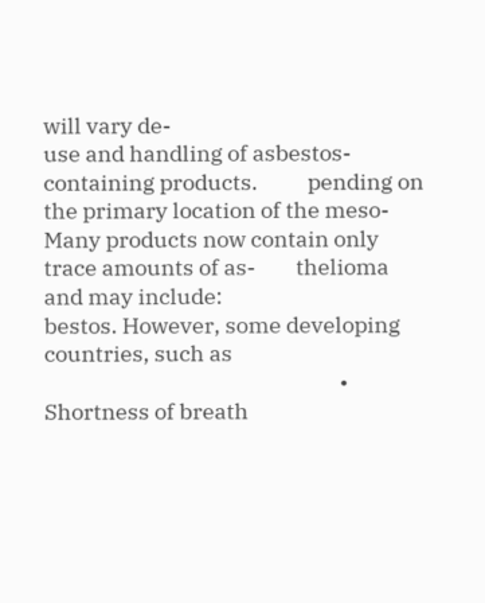will vary de-
use and handling of asbestos-containing products.          pending on the primary location of the meso-
Many products now contain only trace amounts of as-        thelioma and may include:
bestos. However, some developing countries, such as
                                                           •   Shortness of breath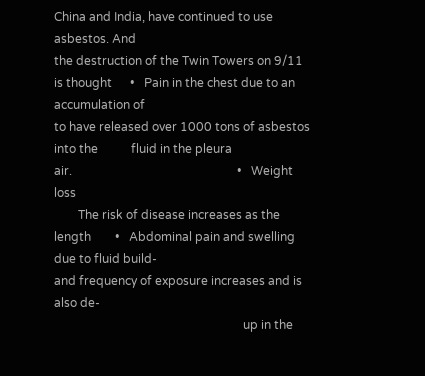China and India, have continued to use asbestos. And
the destruction of the Twin Towers on 9/11 is thought      •   Pain in the chest due to an accumulation of
to have released over 1000 tons of asbestos into the           fluid in the pleura
air.                                                       •   Weight loss
        The risk of disease increases as the length        •   Abdominal pain and swelling due to fluid build-
and frequency of exposure increases and is also de-
                                                               up in the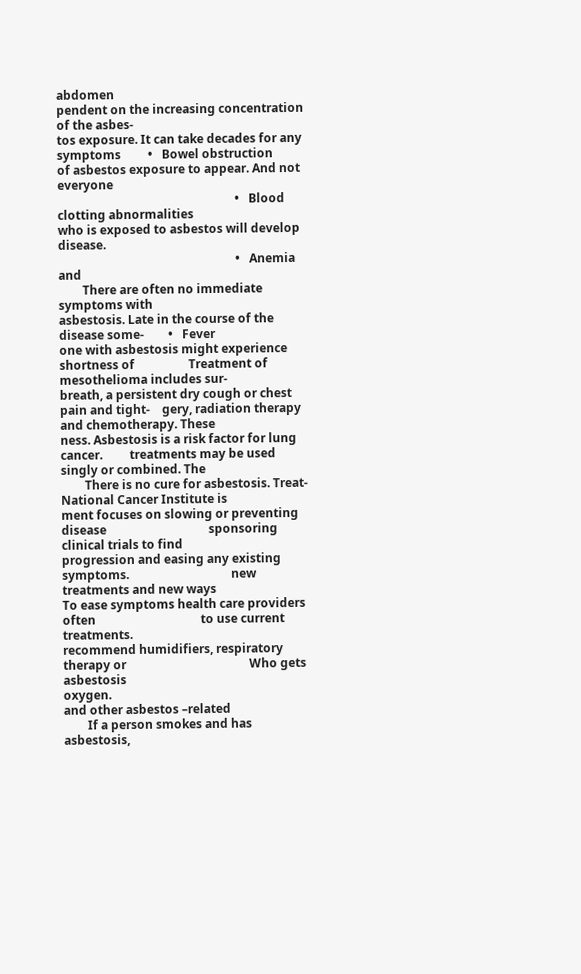abdomen
pendent on the increasing concentration of the asbes-
tos exposure. It can take decades for any symptoms         •   Bowel obstruction
of asbestos exposure to appear. And not everyone
                                                           •   Blood clotting abnormalities
who is exposed to asbestos will develop disease.
                                                           •   Anemia and
        There are often no immediate symptoms with
asbestosis. Late in the course of the disease some-        •   Fever
one with asbestosis might experience shortness of                  Treatment of mesothelioma includes sur-
breath, a persistent dry cough or chest pain and tight-    gery, radiation therapy and chemotherapy. These
ness. Asbestosis is a risk factor for lung cancer.         treatments may be used singly or combined. The
        There is no cure for asbestosis. Treat-                                National Cancer Institute is
ment focuses on slowing or preventing disease                                  sponsoring clinical trials to find
progression and easing any existing symptoms.                                  new treatments and new ways
To ease symptoms health care providers often                                   to use current treatments.
recommend humidifiers, respiratory therapy or                                         Who gets asbestosis
oxygen.                                                                        and other asbestos –related
        If a person smokes and has asbestosis,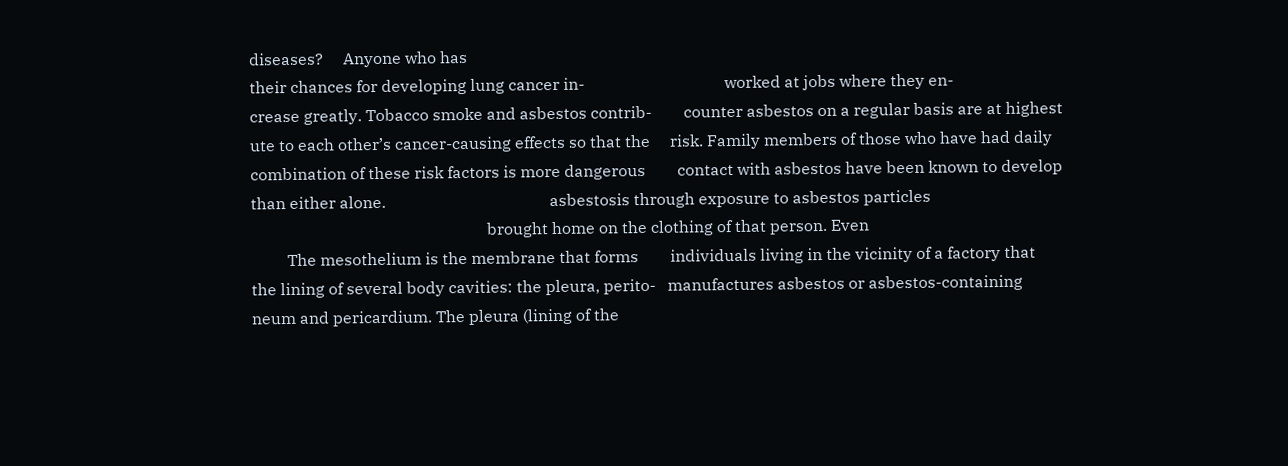diseases?     Anyone who has
their chances for developing lung cancer in-                                   worked at jobs where they en-
crease greatly. Tobacco smoke and asbestos contrib-        counter asbestos on a regular basis are at highest
ute to each other’s cancer-causing effects so that the     risk. Family members of those who have had daily
combination of these risk factors is more dangerous        contact with asbestos have been known to develop
than either alone.                                         asbestosis through exposure to asbestos particles
                                                           brought home on the clothing of that person. Even
         The mesothelium is the membrane that forms        individuals living in the vicinity of a factory that
the lining of several body cavities: the pleura, perito-   manufactures asbestos or asbestos-containing
neum and pericardium. The pleura (lining of the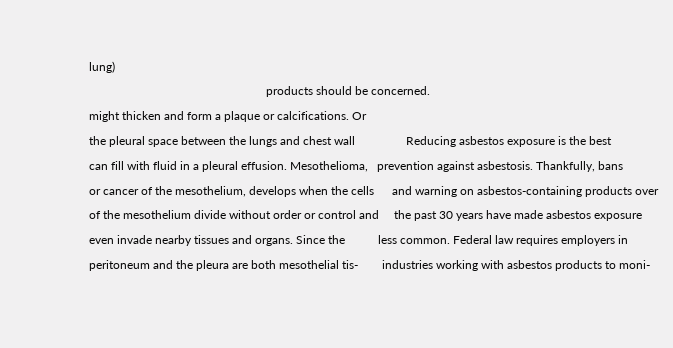lung)
                                                           products should be concerned.
might thicken and form a plaque or calcifications. Or
the pleural space between the lungs and chest wall                 Reducing asbestos exposure is the best
can fill with fluid in a pleural effusion. Mesothelioma,   prevention against asbestosis. Thankfully, bans
or cancer of the mesothelium, develops when the cells      and warning on asbestos-containing products over
of the mesothelium divide without order or control and     the past 30 years have made asbestos exposure
even invade nearby tissues and organs. Since the           less common. Federal law requires employers in
peritoneum and the pleura are both mesothelial tis-        industries working with asbestos products to moni-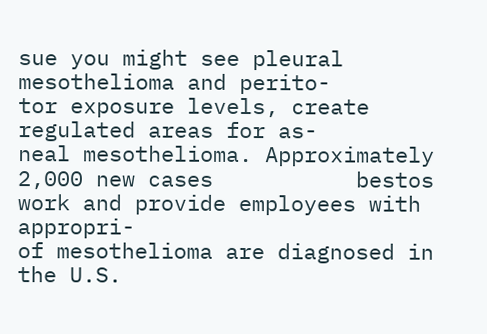sue you might see pleural mesothelioma and perito-         tor exposure levels, create regulated areas for as-
neal mesothelioma. Approximately 2,000 new cases           bestos work and provide employees with appropri-
of mesothelioma are diagnosed in the U.S.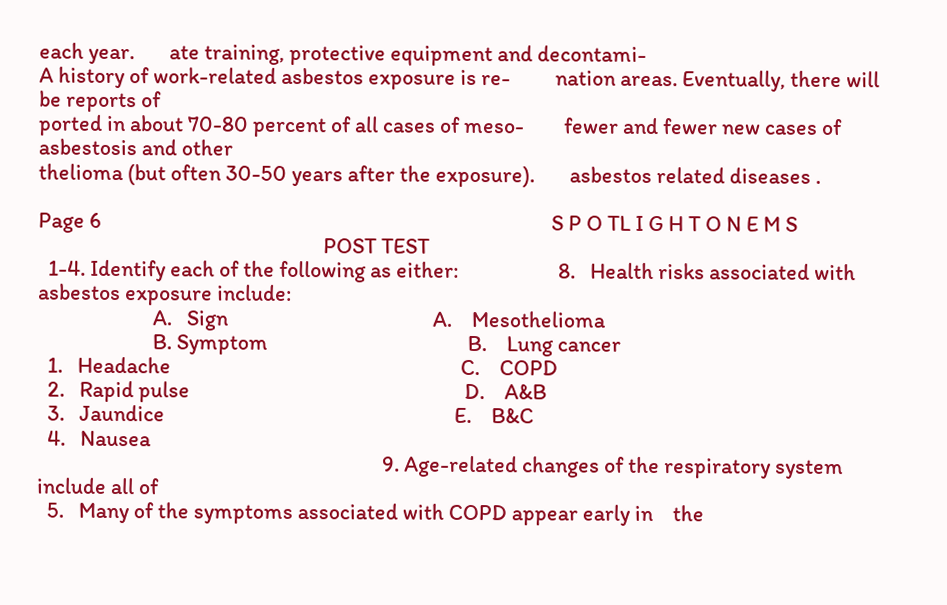each year.       ate training, protective equipment and decontami-
A history of work-related asbestos exposure is re-         nation areas. Eventually, there will be reports of
ported in about 70-80 percent of all cases of meso-        fewer and fewer new cases of asbestosis and other
thelioma (but often 30-50 years after the exposure).       asbestos related diseases .

Page 6                                                                                          S P O TL I G H T O N E M S
                                                         POST TEST
  1-4. Identify each of the following as either:                    8.   Health risks associated with asbestos exposure include:
                       A.   Sign                                         A.    Mesothelioma
                       B. Symptom                                        B.    Lung cancer
  1.   Headache                                                          C.    COPD
  2.   Rapid pulse                                                       D.    A&B
  3.   Jaundice                                                          E.    B&C
  4.   Nausea
                                                                     9. Age-related changes of the respiratory system include all of
  5.   Many of the symptoms associated with COPD appear early in    the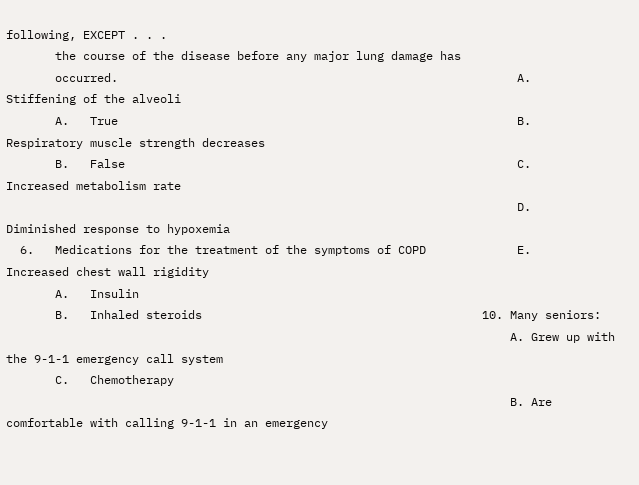following, EXCEPT . . .
       the course of the disease before any major lung damage has
       occurred.                                                         A.    Stiffening of the alveoli
       A.   True                                                         B.    Respiratory muscle strength decreases
       B.   False                                                        C.    Increased metabolism rate
                                                                         D.    Diminished response to hypoxemia
  6.   Medications for the treatment of the symptoms of COPD             E.    Increased chest wall rigidity
       A.   Insulin
       B.   Inhaled steroids                                        10. Many seniors:
                                                                        A. Grew up with the 9-1-1 emergency call system
       C.   Chemotherapy
                                                                        B. Are comfortable with calling 9-1-1 in an emergency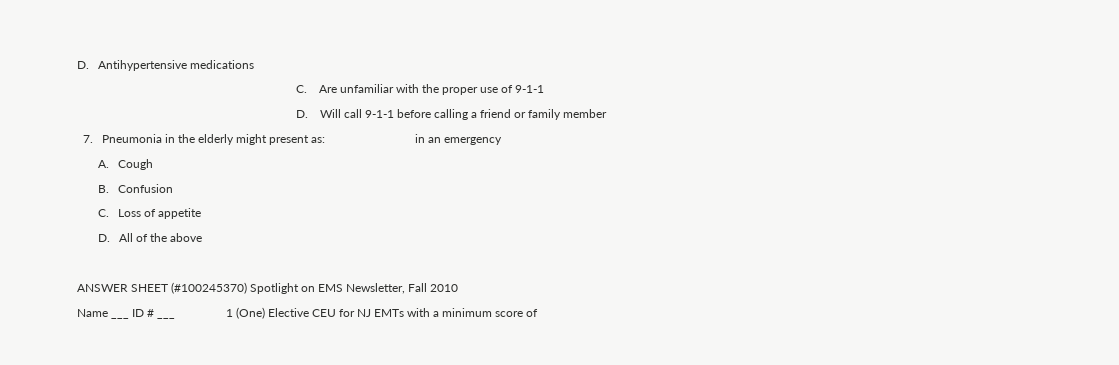D.   Antihypertensive medications
                                                                         C.    Are unfamiliar with the proper use of 9-1-1
                                                                         D.    Will call 9-1-1 before calling a friend or family member
  7.   Pneumonia in the elderly might present as:                              in an emergency
       A.   Cough
       B.   Confusion
       C.   Loss of appetite
       D.   All of the above

ANSWER SHEET (#100245370) Spotlight on EMS Newsletter, Fall 2010
Name ___ ID # ___                 1 (One) Elective CEU for NJ EMTs with a minimum score of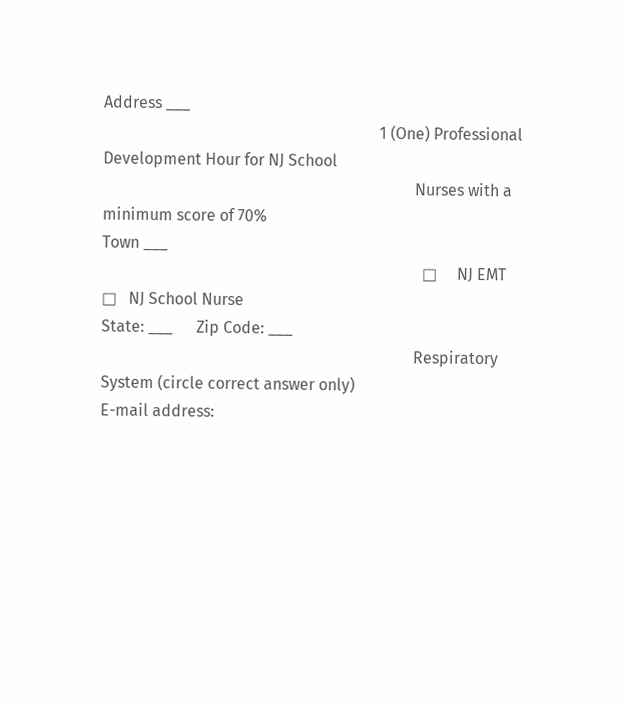Address ___
                                                                     1 (One) Professional Development Hour for NJ School
                                                                              Nurses with a minimum score of 70%
Town ___
                                                                                □     NJ EMT                   □   NJ School Nurse
State: ___      Zip Code: ___
                                                                              Respiratory System (circle correct answer only)
E-mail address: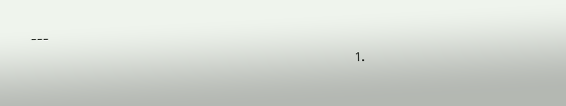___

                                                                                 1.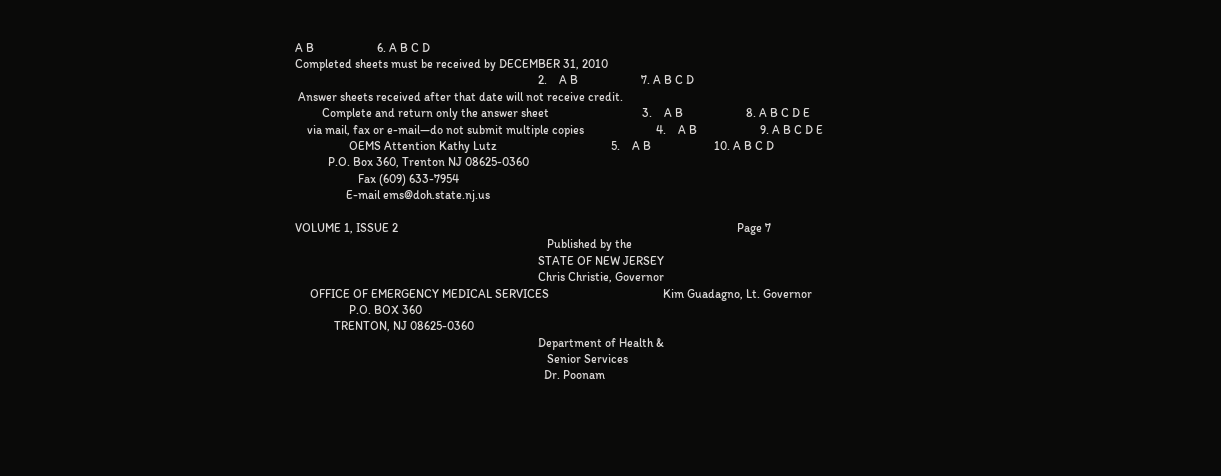A B                     6. A B C D
Completed sheets must be received by DECEMBER 31, 2010
                                                                                 2.    A B                     7. A B C D
 Answer sheets received after that date will not receive credit.
         Complete and return only the answer sheet                               3.    A B                     8. A B C D E
    via mail, fax or e-mail—do not submit multiple copies                        4.    A B                     9. A B C D E
                  OEMS Attention Kathy Lutz                                      5.    A B                     10. A B C D
           P.O. Box 360, Trenton NJ 08625-0360
                     Fax (609) 633-7954
                 E-mail ems@doh.state.nj.us

VOLUME 1, ISSUE 2                                                                                                                 Page 7
                                                                                    Published by the
                                                                                 STATE OF NEW JERSEY
                                                                                 Chris Christie, Governor
     OFFICE OF EMERGENCY MEDICAL SERVICES                                      Kim Guadagno, Lt. Governor
                  P.O. BOX 360
             TRENTON, NJ 08625-0360
                                                                                 Department of Health &
                                                                                    Senior Services
                                                                                   Dr. Poonam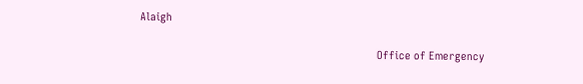Alaigh

                                                                               Office of Emergency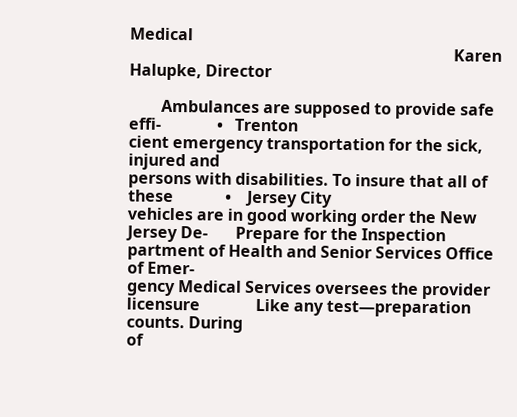Medical
                                                                                 Karen Halupke, Director

        Ambulances are supposed to provide safe effi-              •   Trenton
cient emergency transportation for the sick, injured and
persons with disabilities. To insure that all of these             •    Jersey City
vehicles are in good working order the New Jersey De-       Prepare for the Inspection
partment of Health and Senior Services Office of Emer-
gency Medical Services oversees the provider licensure              Like any test—preparation counts. During
of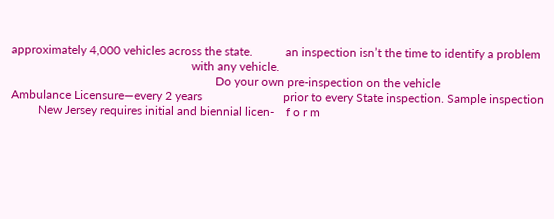approximately 4,000 vehicles across the state.           an inspection isn’t the time to identify a problem
                                                            with any vehicle.
                                                                    Do your own pre-inspection on the vehicle
Ambulance Licensure—every 2 years                           prior to every State inspection. Sample inspection
         New Jersey requires initial and biennial licen-    f o r m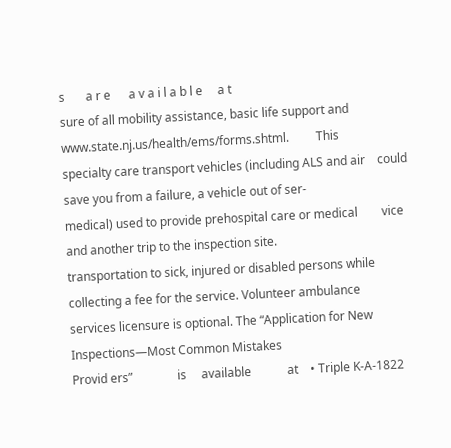s       a r e      a v a i l a b l e     a t
sure of all mobility assistance, basic life support and     www.state.nj.us/health/ems/forms.shtml.         This
specialty care transport vehicles (including ALS and air    could save you from a failure, a vehicle out of ser-
medical) used to provide prehospital care or medical        vice and another trip to the inspection site.
transportation to sick, injured or disabled persons while
collecting a fee for the service. Volunteer ambulance
services licensure is optional. The “Application for New    Inspections—Most Common Mistakes
Provid ers”               is     available            at    • Triple K-A-1822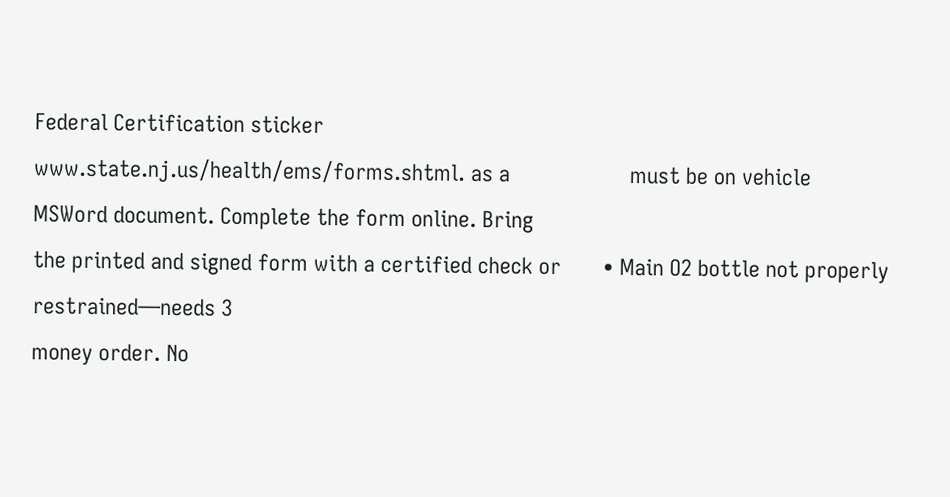Federal Certification sticker
www.state.nj.us/health/ems/forms.shtml. as a                    must be on vehicle
MSWord document. Complete the form online. Bring
the printed and signed form with a certified check or       • Main O2 bottle not properly restrained—needs 3
money order. No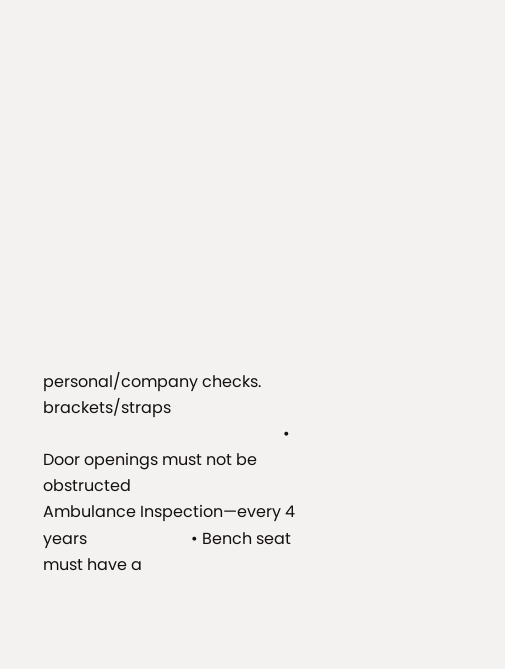personal/company checks.                        brackets/straps
                                                            • Door openings must not be obstructed
Ambulance Inspection—every 4 years                          • Bench seat must have a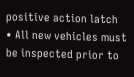positive action latch
• All new vehicles must be inspected prior to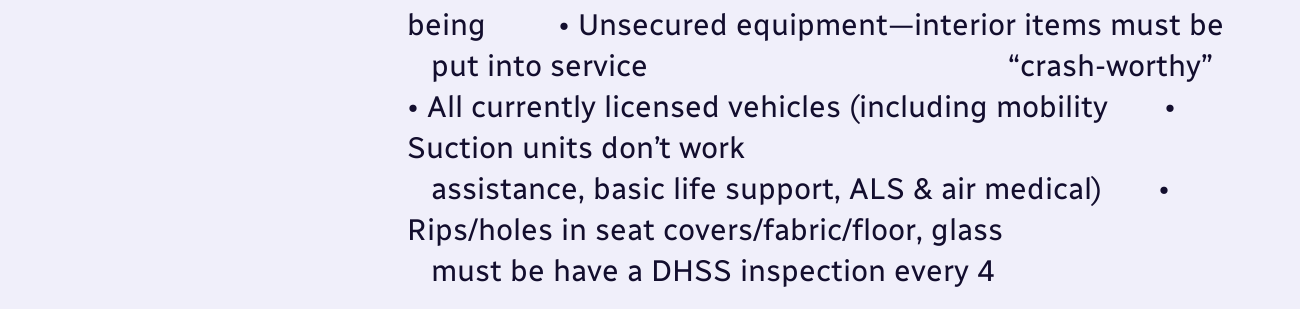being         • Unsecured equipment—interior items must be
   put into service                                             “crash-worthy”
• All currently licensed vehicles (including mobility       • Suction units don’t work
   assistance, basic life support, ALS & air medical)       • Rips/holes in seat covers/fabric/floor, glass
   must be have a DHSS inspection every 4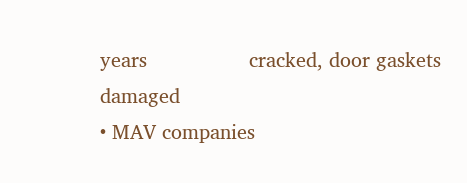years                 cracked, door gaskets damaged
• MAV companies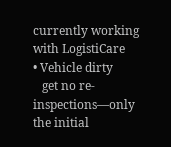currently working with LogistiCare          • Vehicle dirty
   get no re-inspections—only the initial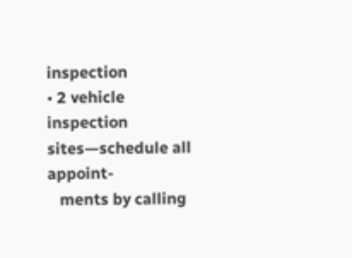inspection
• 2 vehicle inspection sites—schedule all appoint-
   ments by calling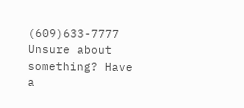(609)633-7777                           Unsure about something? Have a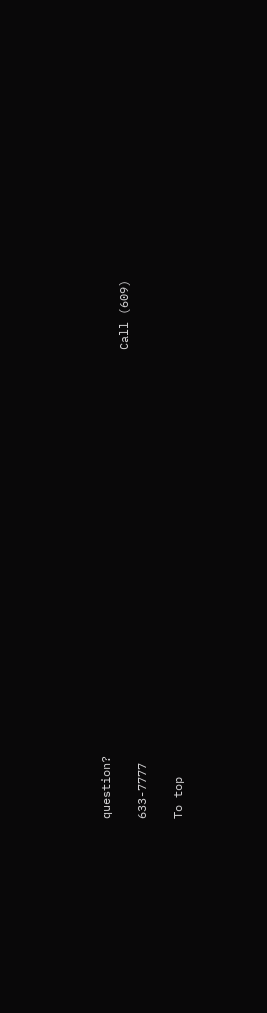question?
                                                                   Call (609) 633-7777

To top